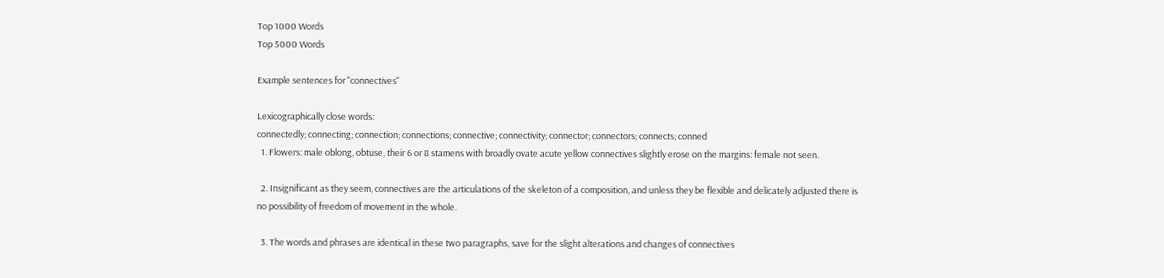Top 1000 Words
Top 5000 Words

Example sentences for "connectives"

Lexicographically close words:
connectedly; connecting; connection; connections; connective; connectivity; connector; connectors; connects; conned
  1. Flowers: male oblong, obtuse, their 6 or 8 stamens with broadly ovate acute yellow connectives slightly erose on the margins: female not seen.

  2. Insignificant as they seem, connectives are the articulations of the skeleton of a composition, and unless they be flexible and delicately adjusted there is no possibility of freedom of movement in the whole.

  3. The words and phrases are identical in these two paragraphs, save for the slight alterations and changes of connectives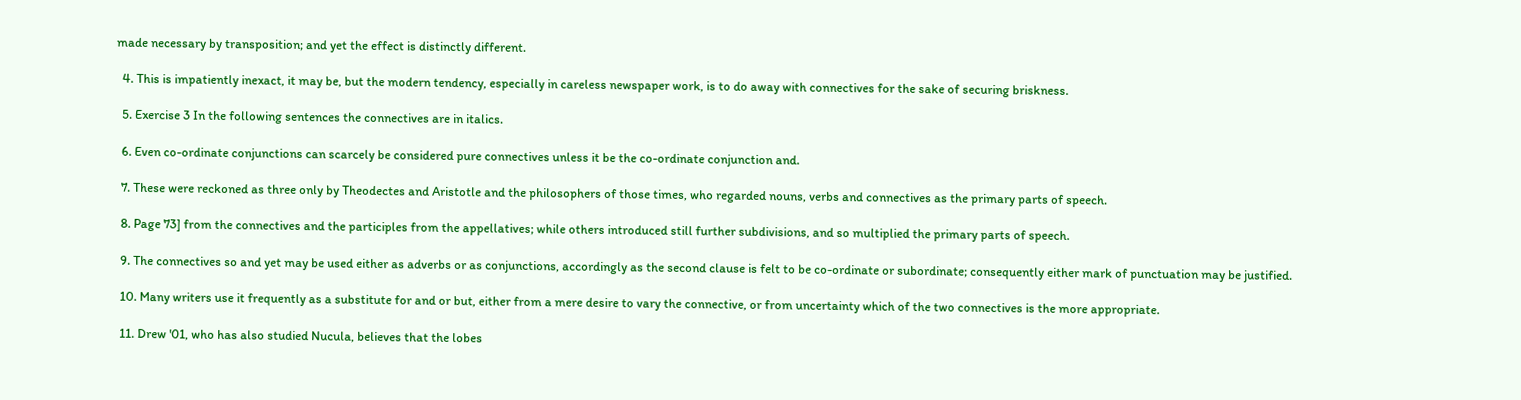made necessary by transposition; and yet the effect is distinctly different.

  4. This is impatiently inexact, it may be, but the modern tendency, especially in careless newspaper work, is to do away with connectives for the sake of securing briskness.

  5. Exercise 3 In the following sentences the connectives are in italics.

  6. Even co-ordinate conjunctions can scarcely be considered pure connectives unless it be the co-ordinate conjunction and.

  7. These were reckoned as three only by Theodectes and Aristotle and the philosophers of those times, who regarded nouns, verbs and connectives as the primary parts of speech.

  8. Page 73] from the connectives and the participles from the appellatives; while others introduced still further subdivisions, and so multiplied the primary parts of speech.

  9. The connectives so and yet may be used either as adverbs or as conjunctions, accordingly as the second clause is felt to be co-ordinate or subordinate; consequently either mark of punctuation may be justified.

  10. Many writers use it frequently as a substitute for and or but, either from a mere desire to vary the connective, or from uncertainty which of the two connectives is the more appropriate.

  11. Drew '01, who has also studied Nucula, believes that the lobes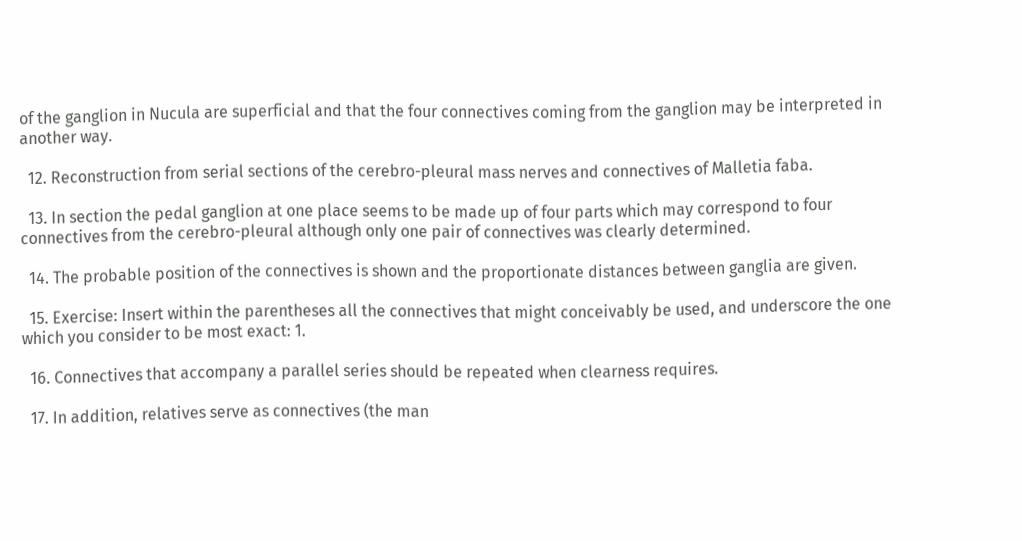of the ganglion in Nucula are superficial and that the four connectives coming from the ganglion may be interpreted in another way.

  12. Reconstruction from serial sections of the cerebro-pleural mass nerves and connectives of Malletia faba.

  13. In section the pedal ganglion at one place seems to be made up of four parts which may correspond to four connectives from the cerebro-pleural although only one pair of connectives was clearly determined.

  14. The probable position of the connectives is shown and the proportionate distances between ganglia are given.

  15. Exercise: Insert within the parentheses all the connectives that might conceivably be used, and underscore the one which you consider to be most exact: 1.

  16. Connectives that accompany a parallel series should be repeated when clearness requires.

  17. In addition, relatives serve as connectives (the man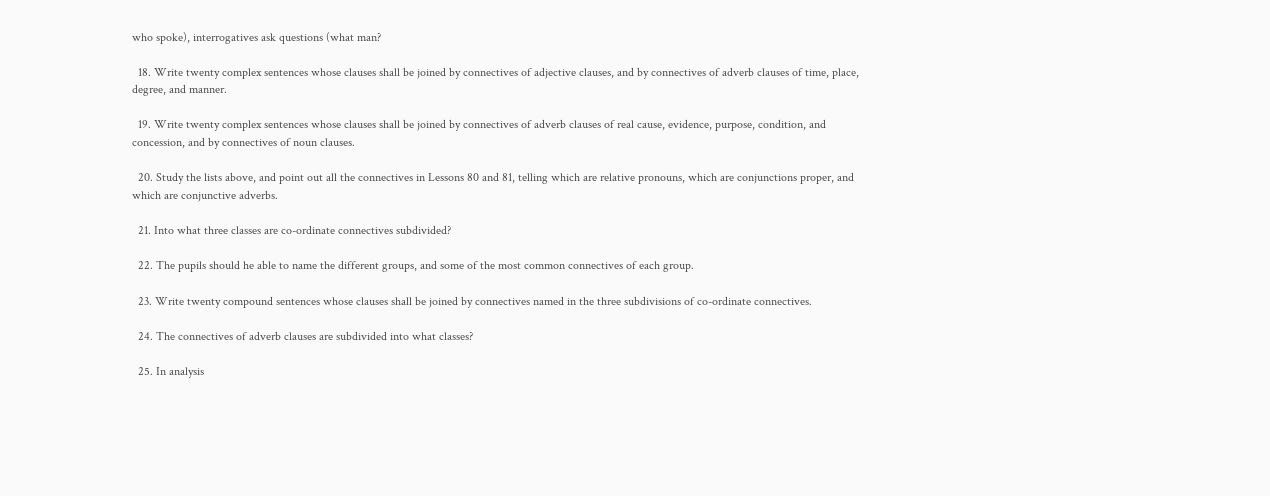who spoke), interrogatives ask questions (what man?

  18. Write twenty complex sentences whose clauses shall be joined by connectives of adjective clauses, and by connectives of adverb clauses of time, place, degree, and manner.

  19. Write twenty complex sentences whose clauses shall be joined by connectives of adverb clauses of real cause, evidence, purpose, condition, and concession, and by connectives of noun clauses.

  20. Study the lists above, and point out all the connectives in Lessons 80 and 81, telling which are relative pronouns, which are conjunctions proper, and which are conjunctive adverbs.

  21. Into what three classes are co-ordinate connectives subdivided?

  22. The pupils should he able to name the different groups, and some of the most common connectives of each group.

  23. Write twenty compound sentences whose clauses shall be joined by connectives named in the three subdivisions of co-ordinate connectives.

  24. The connectives of adverb clauses are subdivided into what classes?

  25. In analysis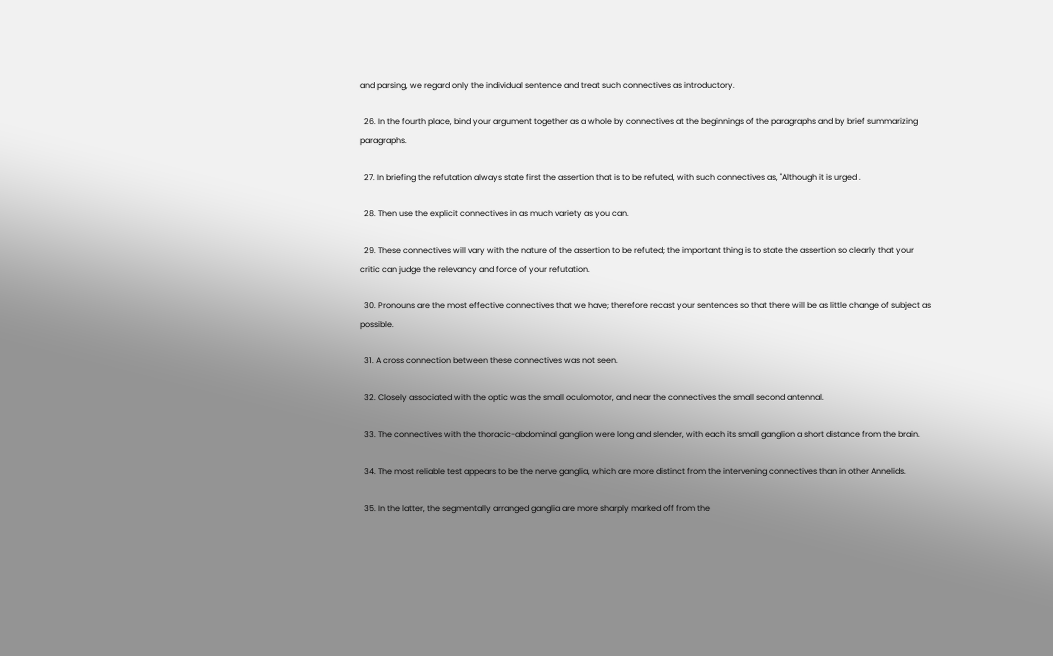and parsing, we regard only the individual sentence and treat such connectives as introductory.

  26. In the fourth place, bind your argument together as a whole by connectives at the beginnings of the paragraphs and by brief summarizing paragraphs.

  27. In briefing the refutation always state first the assertion that is to be refuted, with such connectives as, "Although it is urged .

  28. Then use the explicit connectives in as much variety as you can.

  29. These connectives will vary with the nature of the assertion to be refuted; the important thing is to state the assertion so clearly that your critic can judge the relevancy and force of your refutation.

  30. Pronouns are the most effective connectives that we have; therefore recast your sentences so that there will be as little change of subject as possible.

  31. A cross connection between these connectives was not seen.

  32. Closely associated with the optic was the small oculomotor, and near the connectives the small second antennal.

  33. The connectives with the thoracic-abdominal ganglion were long and slender, with each its small ganglion a short distance from the brain.

  34. The most reliable test appears to be the nerve ganglia, which are more distinct from the intervening connectives than in other Annelids.

  35. In the latter, the segmentally arranged ganglia are more sharply marked off from the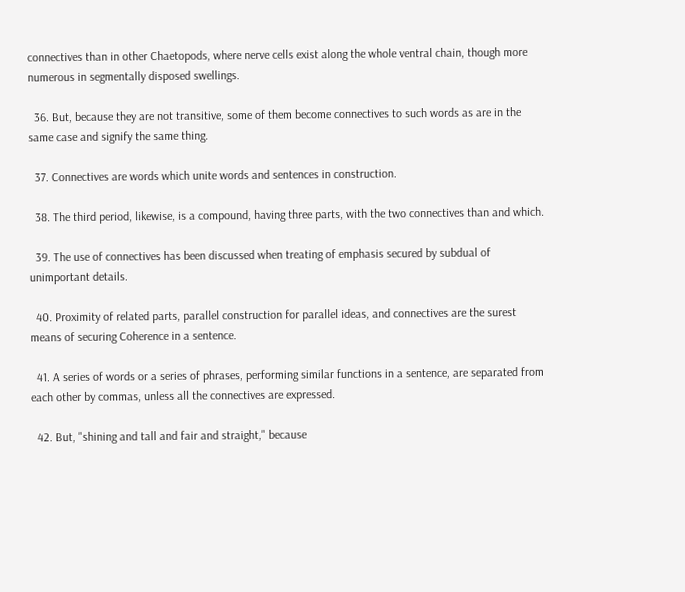connectives than in other Chaetopods, where nerve cells exist along the whole ventral chain, though more numerous in segmentally disposed swellings.

  36. But, because they are not transitive, some of them become connectives to such words as are in the same case and signify the same thing.

  37. Connectives are words which unite words and sentences in construction.

  38. The third period, likewise, is a compound, having three parts, with the two connectives than and which.

  39. The use of connectives has been discussed when treating of emphasis secured by subdual of unimportant details.

  40. Proximity of related parts, parallel construction for parallel ideas, and connectives are the surest means of securing Coherence in a sentence.

  41. A series of words or a series of phrases, performing similar functions in a sentence, are separated from each other by commas, unless all the connectives are expressed.

  42. But, "shining and tall and fair and straight," because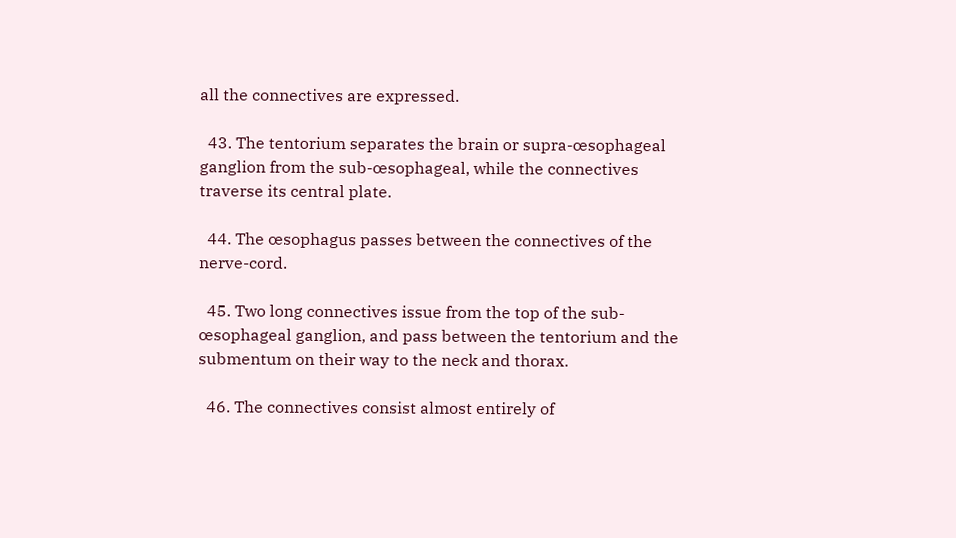all the connectives are expressed.

  43. The tentorium separates the brain or supra-œsophageal ganglion from the sub-œsophageal, while the connectives traverse its central plate.

  44. The œsophagus passes between the connectives of the nerve-cord.

  45. Two long connectives issue from the top of the sub-œsophageal ganglion, and pass between the tentorium and the submentum on their way to the neck and thorax.

  46. The connectives consist almost entirely of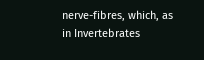nerve-fibres, which, as in Invertebrates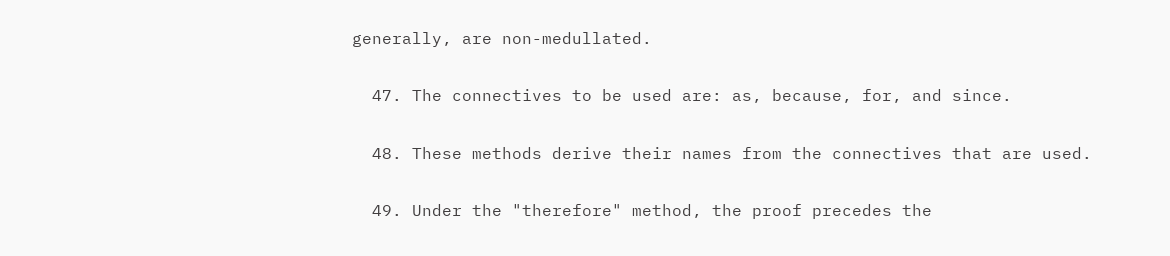generally, are non-medullated.

  47. The connectives to be used are: as, because, for, and since.

  48. These methods derive their names from the connectives that are used.

  49. Under the "therefore" method, the proof precedes the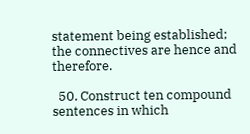statement being established; the connectives are hence and therefore.

  50. Construct ten compound sentences in which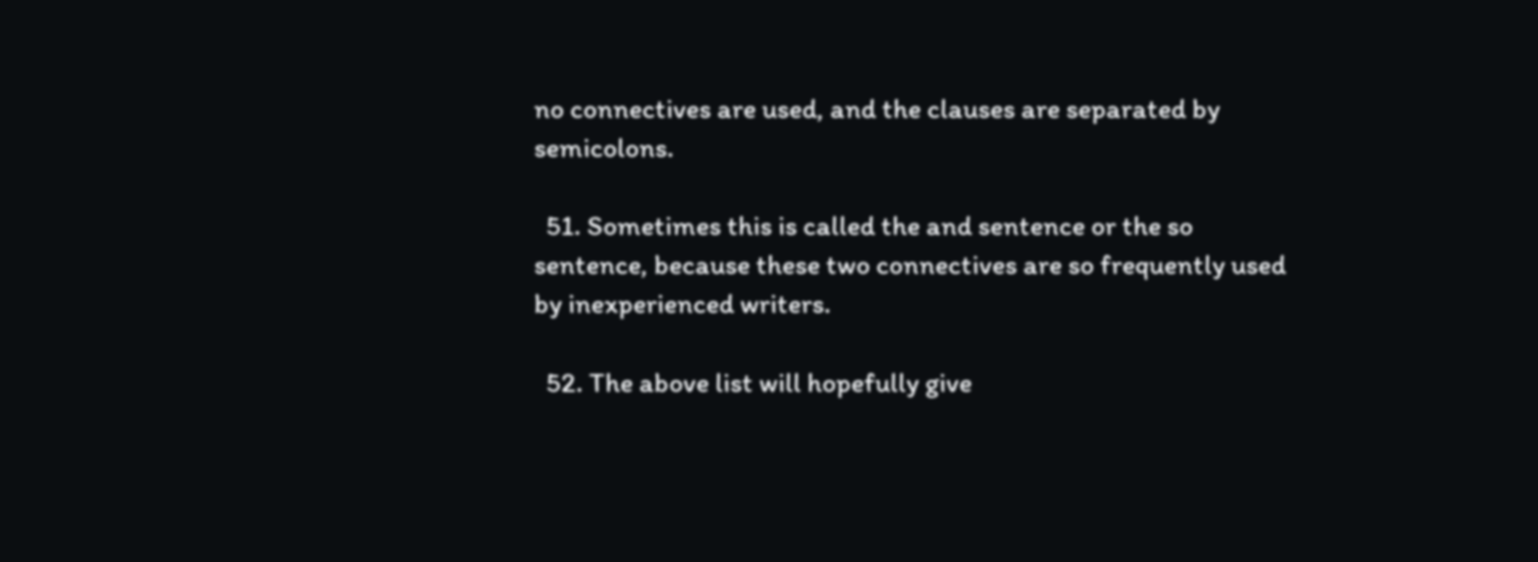no connectives are used, and the clauses are separated by semicolons.

  51. Sometimes this is called the and sentence or the so sentence, because these two connectives are so frequently used by inexperienced writers.

  52. The above list will hopefully give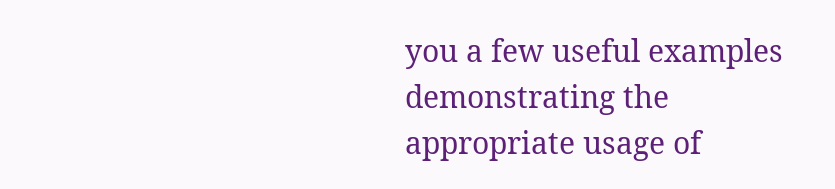you a few useful examples demonstrating the appropriate usage of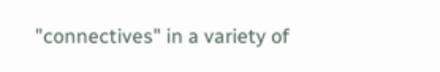"connectives" in a variety of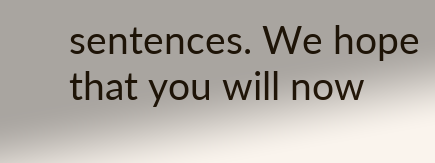sentences. We hope that you will now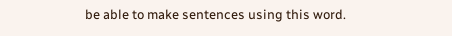be able to make sentences using this word.